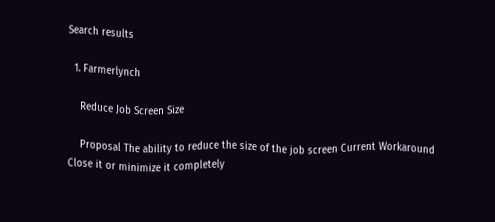Search results

  1. Farmerlynch

    Reduce Job Screen Size

    Proposal The ability to reduce the size of the job screen Current Workaround Close it or minimize it completely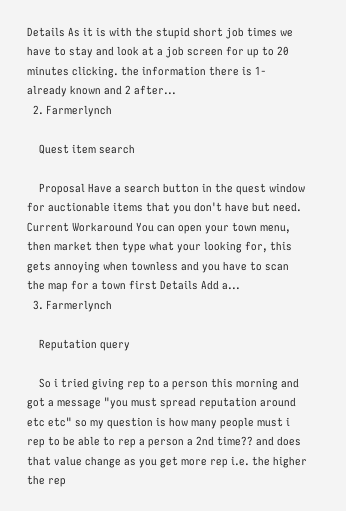Details As it is with the stupid short job times we have to stay and look at a job screen for up to 20 minutes clicking. the information there is 1- already known and 2 after...
  2. Farmerlynch

    Quest item search

    Proposal Have a search button in the quest window for auctionable items that you don't have but need. Current Workaround You can open your town menu, then market then type what your looking for, this gets annoying when townless and you have to scan the map for a town first Details Add a...
  3. Farmerlynch

    Reputation query

    So i tried giving rep to a person this morning and got a message "you must spread reputation around etc etc" so my question is how many people must i rep to be able to rep a person a 2nd time?? and does that value change as you get more rep i.e. the higher the rep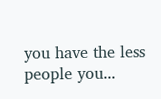you have the less people you...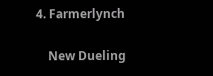4. Farmerlynch

    New Dueling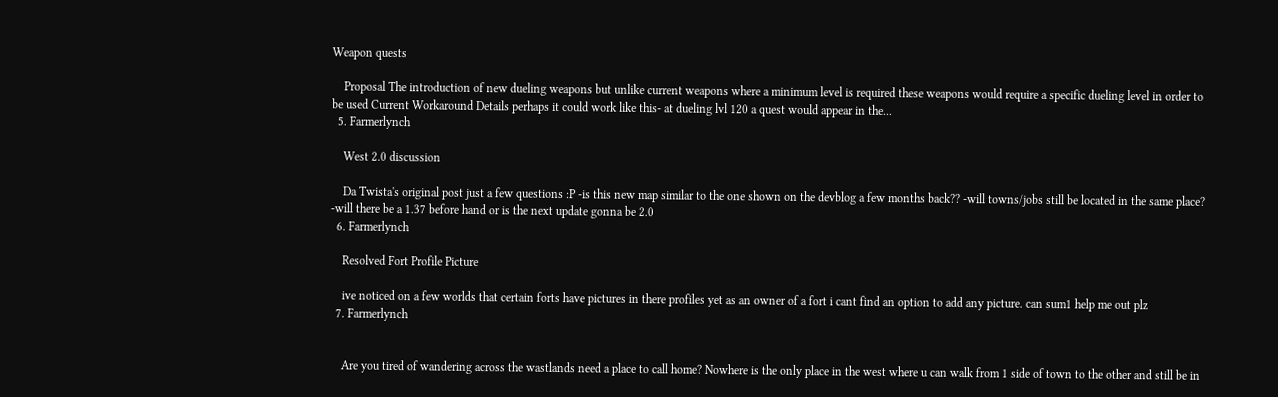Weapon quests

    Proposal The introduction of new dueling weapons but unlike current weapons where a minimum level is required these weapons would require a specific dueling level in order to be used Current Workaround Details perhaps it could work like this- at dueling lvl 120 a quest would appear in the...
  5. Farmerlynch

    West 2.0 discussion

    Da Twista's original post just a few questions :P -is this new map similar to the one shown on the devblog a few months back?? -will towns/jobs still be located in the same place? -will there be a 1.37 before hand or is the next update gonna be 2.0
  6. Farmerlynch

    Resolved Fort Profile Picture

    ive noticed on a few worlds that certain forts have pictures in there profiles yet as an owner of a fort i cant find an option to add any picture. can sum1 help me out plz
  7. Farmerlynch


    Are you tired of wandering across the wastlands need a place to call home? Nowhere is the only place in the west where u can walk from 1 side of town to the other and still be in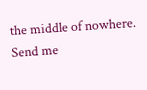the middle of nowhere. Send me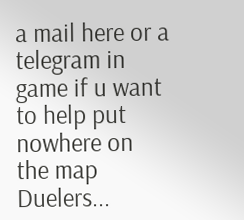a mail here or a telegram in game if u want to help put nowhere on the map Duelers...